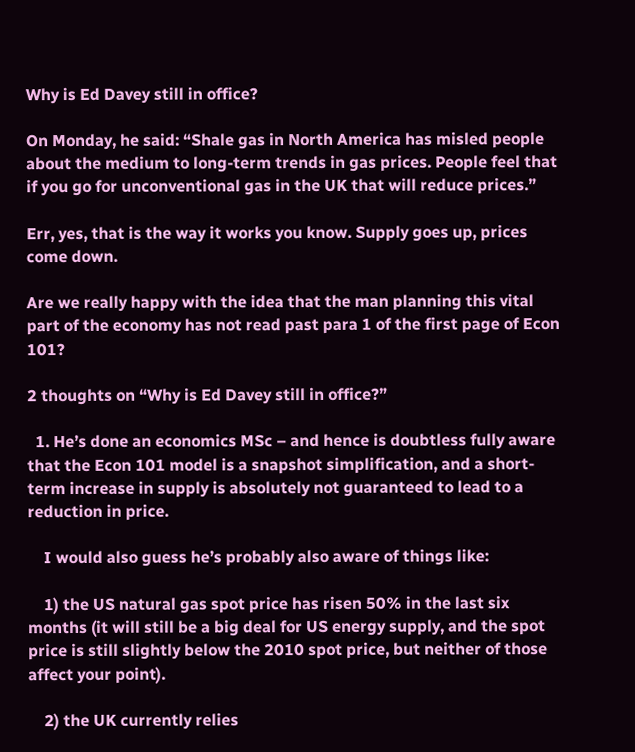Why is Ed Davey still in office?

On Monday, he said: “Shale gas in North America has misled people about the medium to long-term trends in gas prices. People feel that if you go for unconventional gas in the UK that will reduce prices.”

Err, yes, that is the way it works you know. Supply goes up, prices come down.

Are we really happy with the idea that the man planning this vital part of the economy has not read past para 1 of the first page of Econ 101?

2 thoughts on “Why is Ed Davey still in office?”

  1. He’s done an economics MSc – and hence is doubtless fully aware that the Econ 101 model is a snapshot simplification, and a short-term increase in supply is absolutely not guaranteed to lead to a reduction in price.

    I would also guess he’s probably also aware of things like:

    1) the US natural gas spot price has risen 50% in the last six months (it will still be a big deal for US energy supply, and the spot price is still slightly below the 2010 spot price, but neither of those affect your point).

    2) the UK currently relies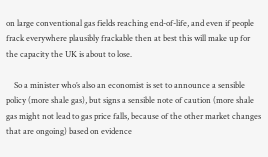on large conventional gas fields reaching end-of-life, and even if people frack everywhere plausibly frackable then at best this will make up for the capacity the UK is about to lose.

    So a minister who’s also an economist is set to announce a sensible policy (more shale gas), but signs a sensible note of caution (more shale gas might not lead to gas price falls, because of the other market changes that are ongoing) based on evidence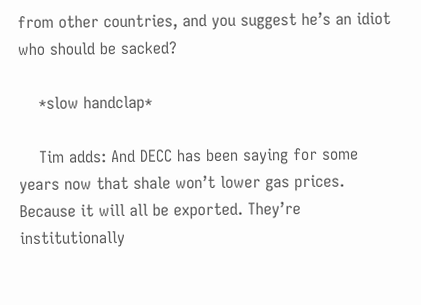from other countries, and you suggest he’s an idiot who should be sacked?

    *slow handclap*

    Tim adds: And DECC has been saying for some years now that shale won’t lower gas prices. Because it will all be exported. They’re institutionally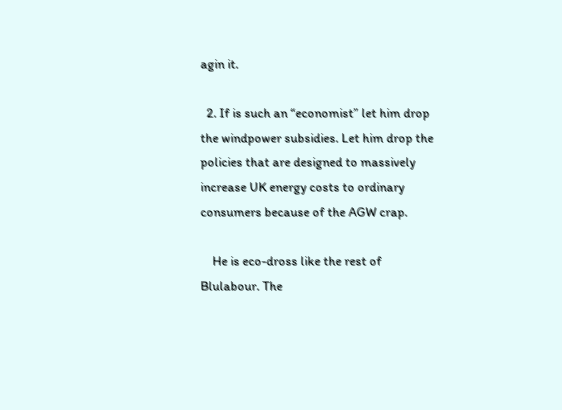agin it.

  2. If is such an “economist” let him drop the windpower subsidies. Let him drop the policies that are designed to massively increase UK energy costs to ordinary consumers because of the AGW crap.

    He is eco-dross like the rest of Blulabour. The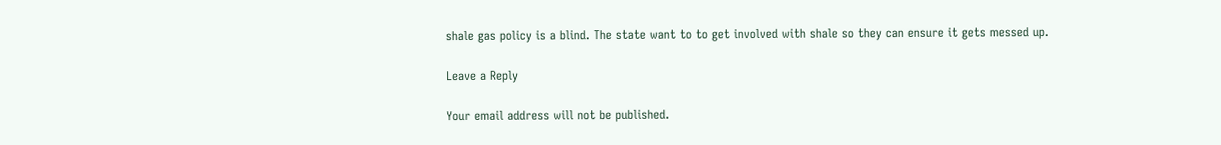shale gas policy is a blind. The state want to to get involved with shale so they can ensure it gets messed up.

Leave a Reply

Your email address will not be published.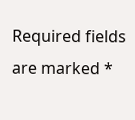Required fields are marked *